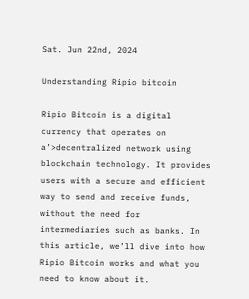Sat. Jun 22nd, 2024

Understanding Ripio bitcoin

Ripio Bitcoin is a digital currency that operates on a’>decentralized network using blockchain technology. It provides users with a secure and efficient way to send and receive funds, without the need for intermediaries such as banks. In this article, we’ll dive into how Ripio Bitcoin works and what you need to know about it.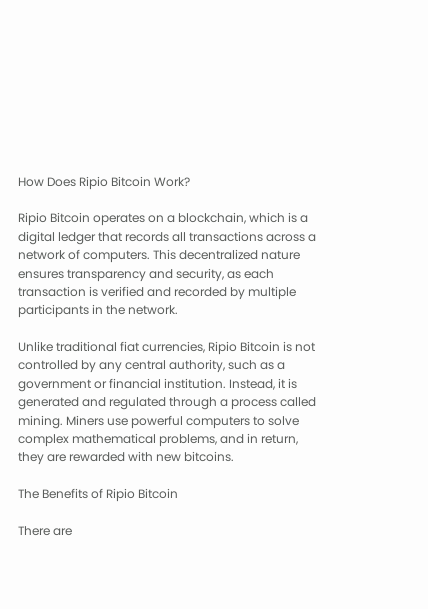How Does Ripio Bitcoin Work?

Ripio Bitcoin operates on a blockchain, which is a digital ledger that records all transactions across a network of computers. This decentralized nature ensures transparency and security, as each transaction is verified and recorded by multiple participants in the network.

Unlike traditional fiat currencies, Ripio Bitcoin is not controlled by any central authority, such as a government or financial institution. Instead, it is generated and regulated through a process called mining. Miners use powerful computers to solve complex mathematical problems, and in return, they are rewarded with new bitcoins.

The Benefits of Ripio Bitcoin

There are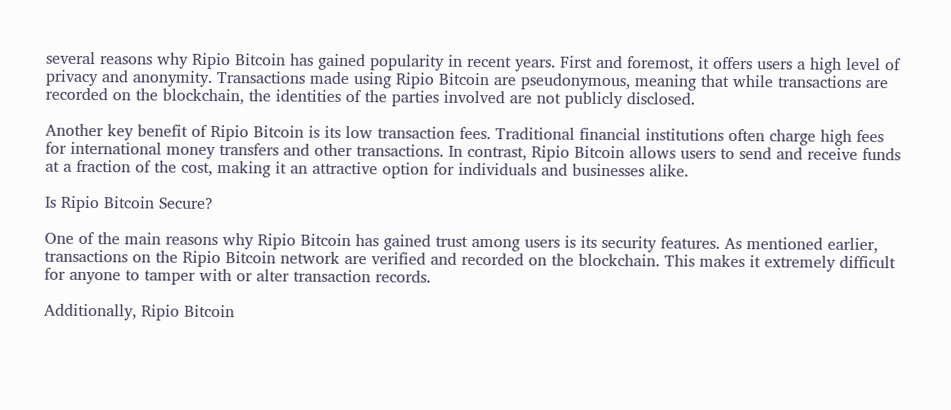several reasons why Ripio Bitcoin has gained popularity in recent years. First and foremost, it offers users a high level of privacy and anonymity. Transactions made using Ripio Bitcoin are pseudonymous, meaning that while transactions are recorded on the blockchain, the identities of the parties involved are not publicly disclosed.

Another key benefit of Ripio Bitcoin is its low transaction fees. Traditional financial institutions often charge high fees for international money transfers and other transactions. In contrast, Ripio Bitcoin allows users to send and receive funds at a fraction of the cost, making it an attractive option for individuals and businesses alike.

Is Ripio Bitcoin Secure?

One of the main reasons why Ripio Bitcoin has gained trust among users is its security features. As mentioned earlier, transactions on the Ripio Bitcoin network are verified and recorded on the blockchain. This makes it extremely difficult for anyone to tamper with or alter transaction records.

Additionally, Ripio Bitcoin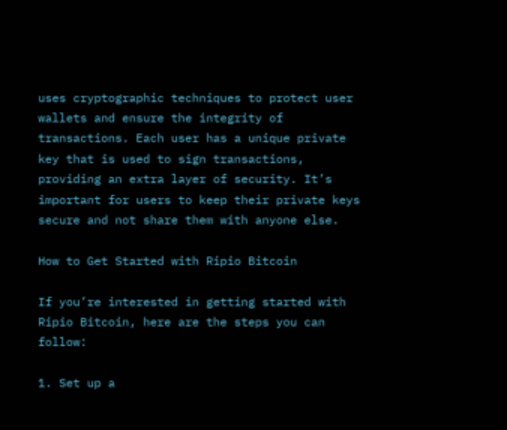uses cryptographic techniques to protect user wallets and ensure the integrity of transactions. Each user has a unique private key that is used to sign transactions, providing an extra layer of security. It’s important for users to keep their private keys secure and not share them with anyone else.

How to Get Started with Ripio Bitcoin

If you’re interested in getting started with Ripio Bitcoin, here are the steps you can follow:

1. Set up a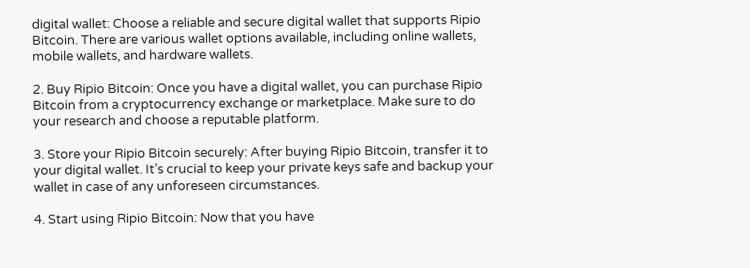digital wallet: Choose a reliable and secure digital wallet that supports Ripio Bitcoin. There are various wallet options available, including online wallets, mobile wallets, and hardware wallets.

2. Buy Ripio Bitcoin: Once you have a digital wallet, you can purchase Ripio Bitcoin from a cryptocurrency exchange or marketplace. Make sure to do your research and choose a reputable platform.

3. Store your Ripio Bitcoin securely: After buying Ripio Bitcoin, transfer it to your digital wallet. It’s crucial to keep your private keys safe and backup your wallet in case of any unforeseen circumstances.

4. Start using Ripio Bitcoin: Now that you have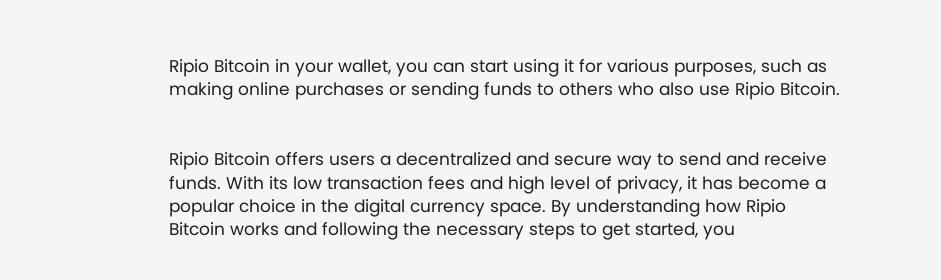Ripio Bitcoin in your wallet, you can start using it for various purposes, such as making online purchases or sending funds to others who also use Ripio Bitcoin.


Ripio Bitcoin offers users a decentralized and secure way to send and receive funds. With its low transaction fees and high level of privacy, it has become a popular choice in the digital currency space. By understanding how Ripio Bitcoin works and following the necessary steps to get started, you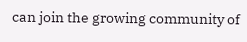can join the growing community of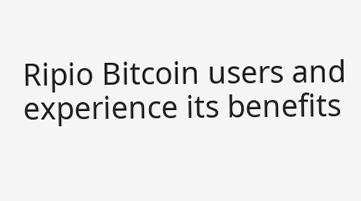Ripio Bitcoin users and experience its benefits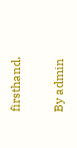firsthand.

By admin